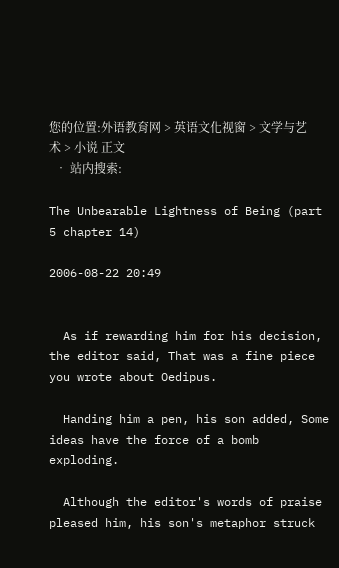您的位置:外语教育网 > 英语文化视窗 > 文学与艺术 > 小说 正文
  • 站内搜索:

The Unbearable Lightness of Being (part 5 chapter 14)

2006-08-22 20:49


  As if rewarding him for his decision, the editor said, That was a fine piece you wrote about Oedipus.

  Handing him a pen, his son added, Some ideas have the force of a bomb exploding.

  Although the editor's words of praise pleased him, his son's metaphor struck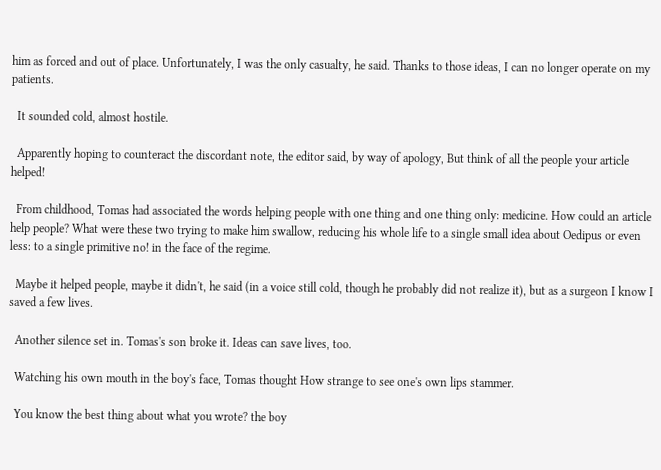him as forced and out of place. Unfortunately, I was the only casualty, he said. Thanks to those ideas, I can no longer operate on my patients.

  It sounded cold, almost hostile.

  Apparently hoping to counteract the discordant note, the editor said, by way of apology, But think of all the people your article helped!

  From childhood, Tomas had associated the words helping people with one thing and one thing only: medicine. How could an article help people? What were these two trying to make him swallow, reducing his whole life to a single small idea about Oedipus or even less: to a single primitive no! in the face of the regime.

  Maybe it helped people, maybe it didn't, he said (in a voice still cold, though he probably did not realize it), but as a surgeon I know I saved a few lives.

  Another silence set in. Tomas's son broke it. Ideas can save lives, too.

  Watching his own mouth in the boy's face, Tomas thought How strange to see one's own lips stammer.

  You know the best thing about what you wrote? the boy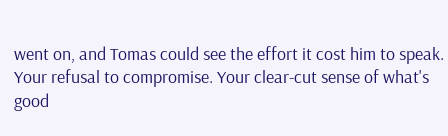went on, and Tomas could see the effort it cost him to speak. Your refusal to compromise. Your clear-cut sense of what's good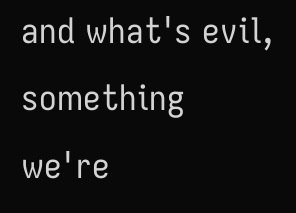and what's evil, something we're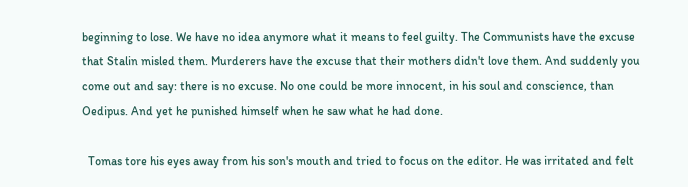beginning to lose. We have no idea anymore what it means to feel guilty. The Communists have the excuse that Stalin misled them. Murderers have the excuse that their mothers didn't love them. And suddenly you come out and say: there is no excuse. No one could be more innocent, in his soul and conscience, than Oedipus. And yet he punished himself when he saw what he had done.

  Tomas tore his eyes away from his son's mouth and tried to focus on the editor. He was irritated and felt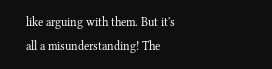like arguing with them. But it's all a misunderstanding! The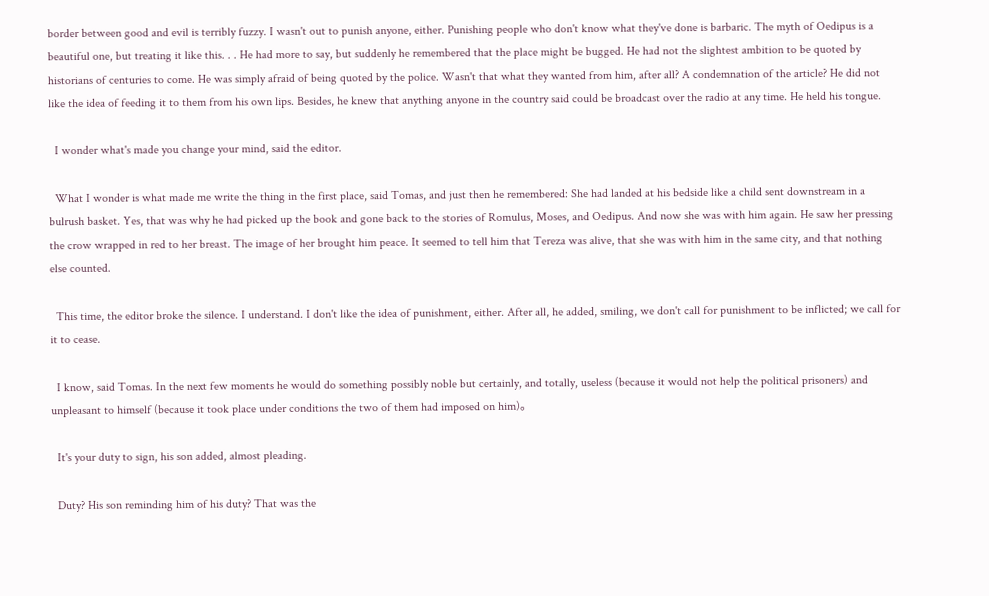border between good and evil is terribly fuzzy. I wasn't out to punish anyone, either. Punishing people who don't know what they've done is barbaric. The myth of Oedipus is a beautiful one, but treating it like this. . . He had more to say, but suddenly he remembered that the place might be bugged. He had not the slightest ambition to be quoted by historians of centuries to come. He was simply afraid of being quoted by the police. Wasn't that what they wanted from him, after all? A condemnation of the article? He did not like the idea of feeding it to them from his own lips. Besides, he knew that anything anyone in the country said could be broadcast over the radio at any time. He held his tongue.

  I wonder what's made you change your mind, said the editor.

  What I wonder is what made me write the thing in the first place, said Tomas, and just then he remembered: She had landed at his bedside like a child sent downstream in a bulrush basket. Yes, that was why he had picked up the book and gone back to the stories of Romulus, Moses, and Oedipus. And now she was with him again. He saw her pressing the crow wrapped in red to her breast. The image of her brought him peace. It seemed to tell him that Tereza was alive, that she was with him in the same city, and that nothing else counted.

  This time, the editor broke the silence. I understand. I don't like the idea of punishment, either. After all, he added, smiling, we don't call for punishment to be inflicted; we call for it to cease.

  I know, said Tomas. In the next few moments he would do something possibly noble but certainly, and totally, useless (because it would not help the political prisoners) and unpleasant to himself (because it took place under conditions the two of them had imposed on him)。

  It's your duty to sign, his son added, almost pleading.

  Duty? His son reminding him of his duty? That was the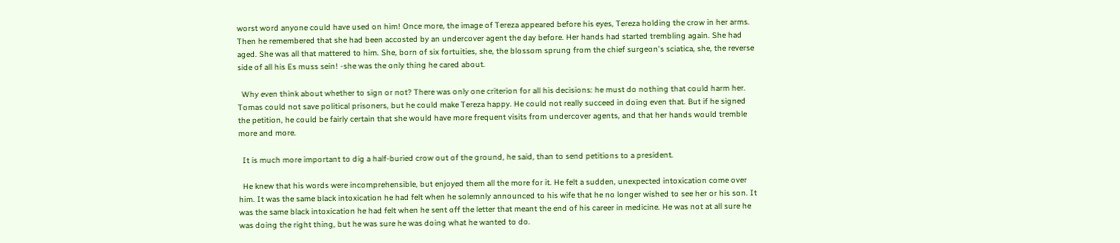worst word anyone could have used on him! Once more, the image of Tereza appeared before his eyes, Tereza holding the crow in her arms. Then he remembered that she had been accosted by an undercover agent the day before. Her hands had started trembling again. She had aged. She was all that mattered to him. She, born of six fortuities, she, the blossom sprung from the chief surgeon's sciatica, she, the reverse side of all his Es muss sein! -she was the only thing he cared about.

  Why even think about whether to sign or not? There was only one criterion for all his decisions: he must do nothing that could harm her. Tomas could not save political prisoners, but he could make Tereza happy. He could not really succeed in doing even that. But if he signed the petition, he could be fairly certain that she would have more frequent visits from undercover agents, and that her hands would tremble more and more.

  It is much more important to dig a half-buried crow out of the ground, he said, than to send petitions to a president.

  He knew that his words were incomprehensible, but enjoyed them all the more for it. He felt a sudden, unexpected intoxication come over him. It was the same black intoxication he had felt when he solemnly announced to his wife that he no longer wished to see her or his son. It was the same black intoxication he had felt when he sent off the letter that meant the end of his career in medicine. He was not at all sure he was doing the right thing, but he was sure he was doing what he wanted to do.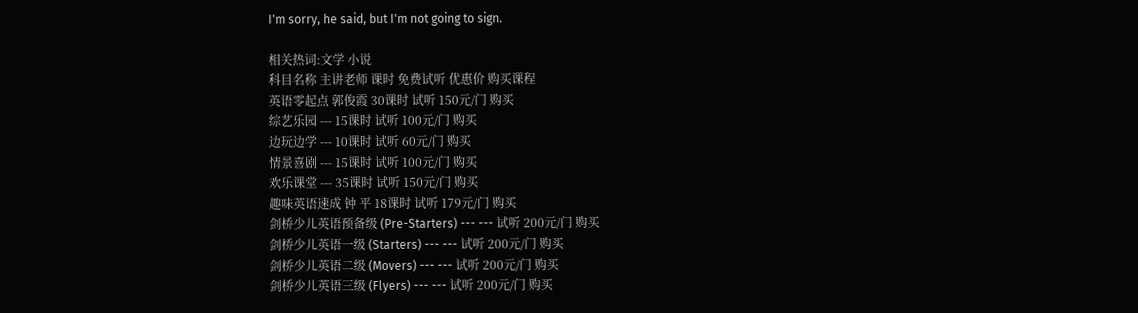I'm sorry, he said, but I'm not going to sign.

相关热词:文学 小说
科目名称 主讲老师 课时 免费试听 优惠价 购买课程
英语零起点 郭俊霞 30课时 试听 150元/门 购买
综艺乐园 --- 15课时 试听 100元/门 购买
边玩边学 --- 10课时 试听 60元/门 购买
情景喜剧 --- 15课时 试听 100元/门 购买
欢乐课堂 --- 35课时 试听 150元/门 购买
趣味英语速成 钟 平 18课时 试听 179元/门 购买
剑桥少儿英语预备级 (Pre-Starters) --- --- 试听 200元/门 购买
剑桥少儿英语一级 (Starters) --- --- 试听 200元/门 购买
剑桥少儿英语二级 (Movers) --- --- 试听 200元/门 购买
剑桥少儿英语三级 (Flyers) --- --- 试听 200元/门 购买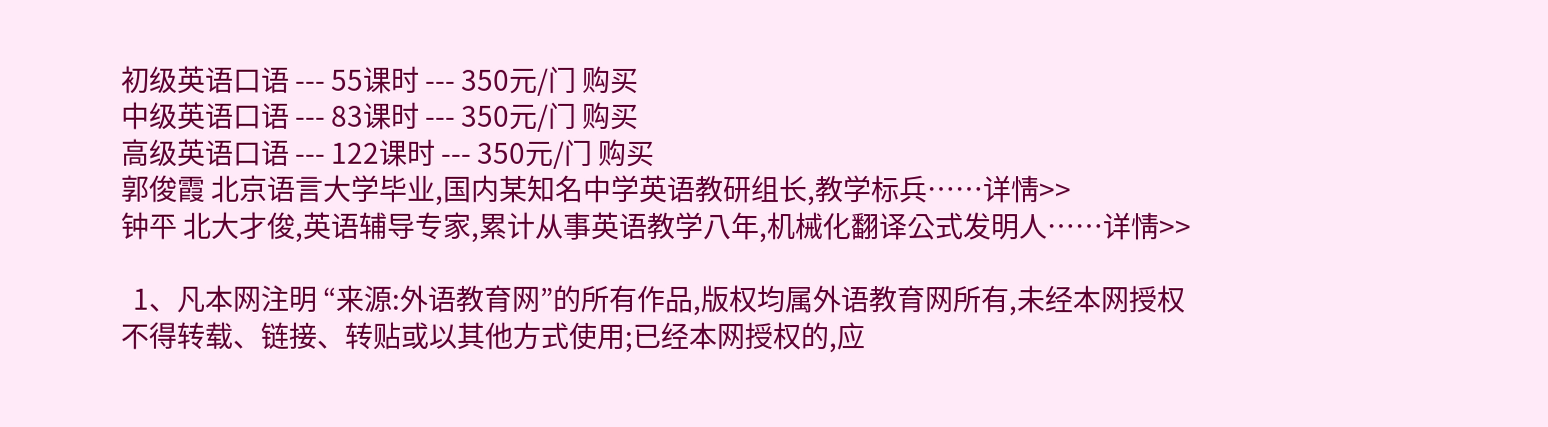初级英语口语 --- 55课时 --- 350元/门 购买
中级英语口语 --- 83课时 --- 350元/门 购买
高级英语口语 --- 122课时 --- 350元/门 购买
郭俊霞 北京语言大学毕业,国内某知名中学英语教研组长,教学标兵……详情>>
钟平 北大才俊,英语辅导专家,累计从事英语教学八年,机械化翻译公式发明人……详情>>

  1、凡本网注明 “来源:外语教育网”的所有作品,版权均属外语教育网所有,未经本网授权不得转载、链接、转贴或以其他方式使用;已经本网授权的,应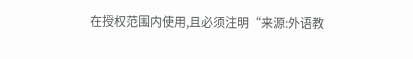在授权范围内使用,且必须注明“来源:外语教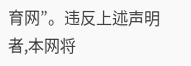育网”。违反上述声明者,本网将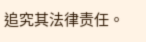追究其法律责任。